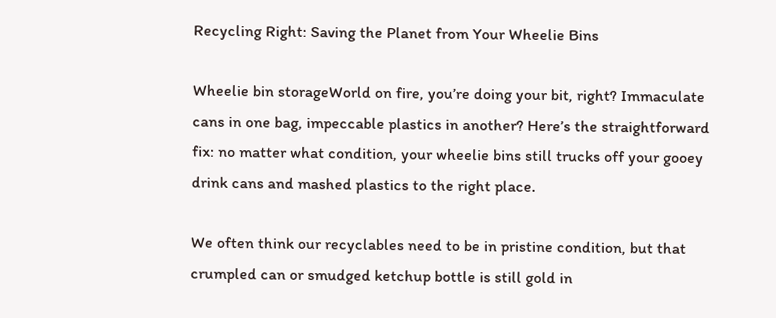Recycling Right: Saving the Planet from Your Wheelie Bins

Wheelie bin storageWorld on fire, you’re doing your bit, right? Immaculate cans in one bag, impeccable plastics in another? Here’s the straightforward fix: no matter what condition, your wheelie bins still trucks off your gooey drink cans and mashed plastics to the right place.

We often think our recyclables need to be in pristine condition, but that crumpled can or smudged ketchup bottle is still gold in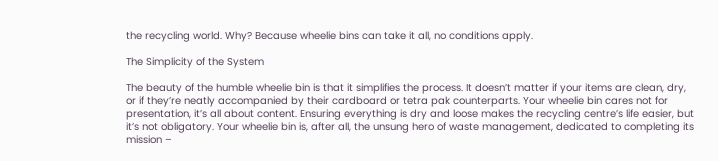the recycling world. Why? Because wheelie bins can take it all, no conditions apply.

The Simplicity of the System

The beauty of the humble wheelie bin is that it simplifies the process. It doesn’t matter if your items are clean, dry, or if they’re neatly accompanied by their cardboard or tetra pak counterparts. Your wheelie bin cares not for presentation, it’s all about content. Ensuring everything is dry and loose makes the recycling centre’s life easier, but it’s not obligatory. Your wheelie bin is, after all, the unsung hero of waste management, dedicated to completing its mission –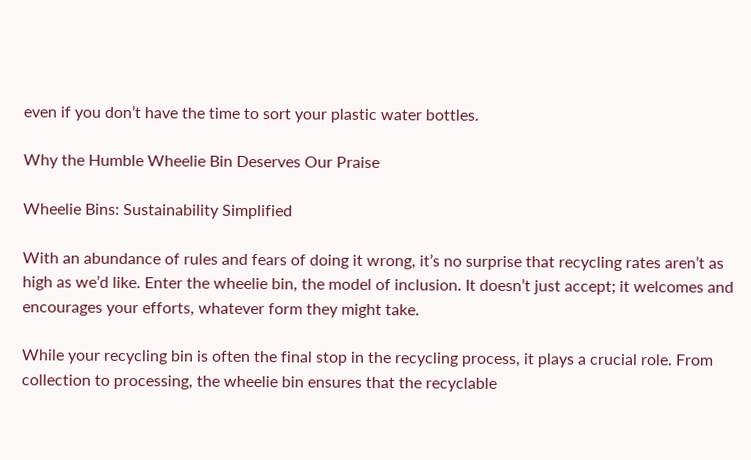even if you don’t have the time to sort your plastic water bottles.

Why the Humble Wheelie Bin Deserves Our Praise

Wheelie Bins: Sustainability Simplified

With an abundance of rules and fears of doing it wrong, it’s no surprise that recycling rates aren’t as high as we’d like. Enter the wheelie bin, the model of inclusion. It doesn’t just accept; it welcomes and encourages your efforts, whatever form they might take.

While your recycling bin is often the final stop in the recycling process, it plays a crucial role. From collection to processing, the wheelie bin ensures that the recyclable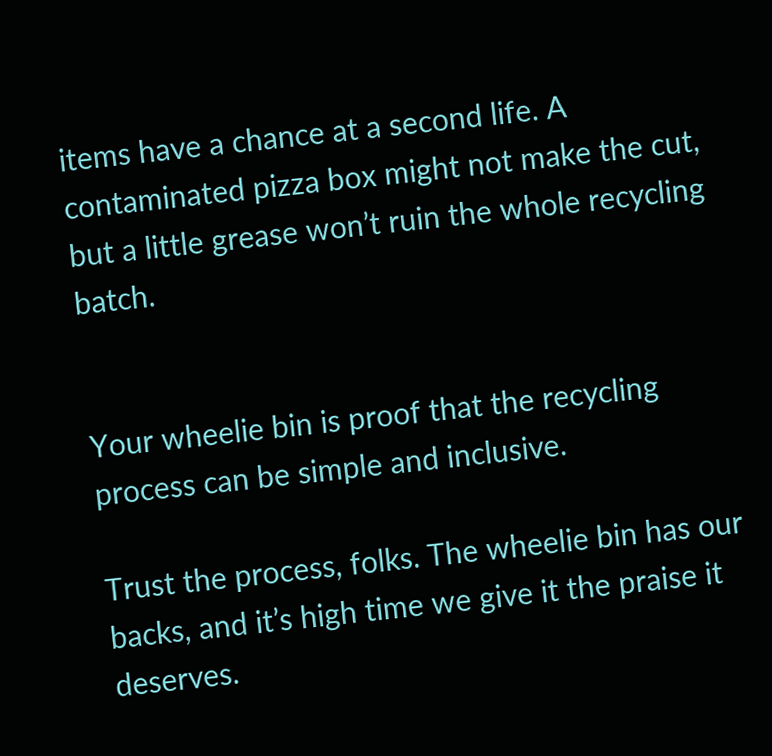items have a chance at a second life. A contaminated pizza box might not make the cut, but a little grease won’t ruin the whole recycling batch.


Your wheelie bin is proof that the recycling process can be simple and inclusive.

Trust the process, folks. The wheelie bin has our backs, and it’s high time we give it the praise it deserves.